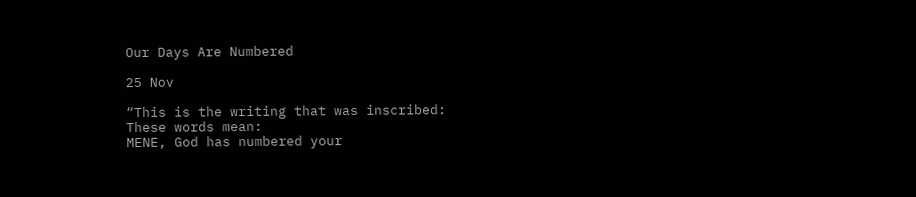Our Days Are Numbered

25 Nov

“This is the writing that was inscribed:
These words mean:
MENE, God has numbered your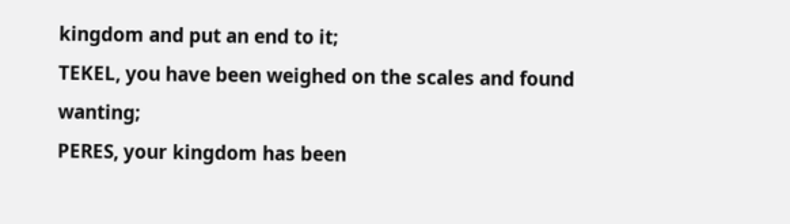kingdom and put an end to it;
TEKEL, you have been weighed on the scales and found wanting;
PERES, your kingdom has been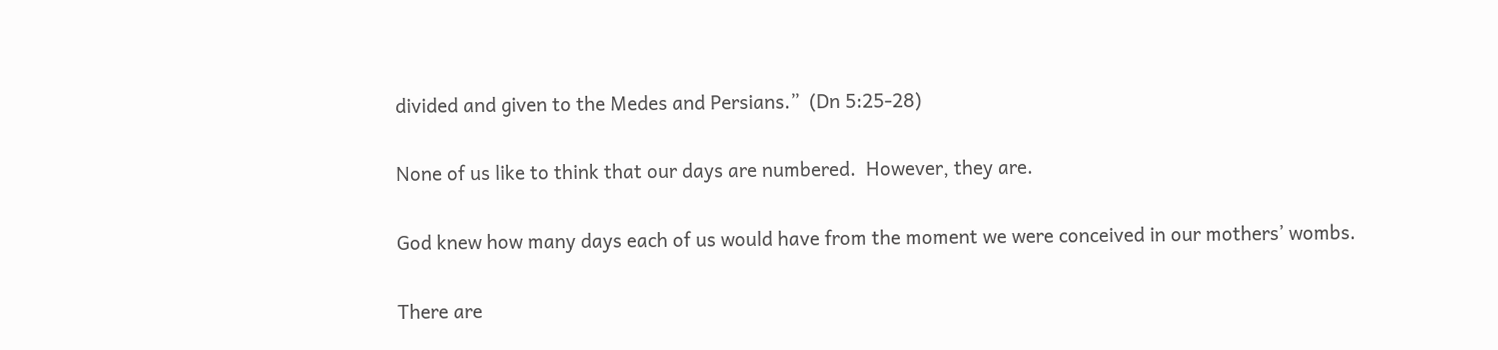divided and given to the Medes and Persians.”  (Dn 5:25-28)

None of us like to think that our days are numbered.  However, they are.

God knew how many days each of us would have from the moment we were conceived in our mothers’ wombs.

There are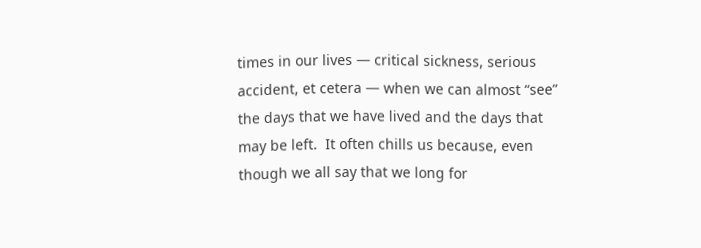times in our lives — critical sickness, serious accident, et cetera — when we can almost “see” the days that we have lived and the days that may be left.  It often chills us because, even though we all say that we long for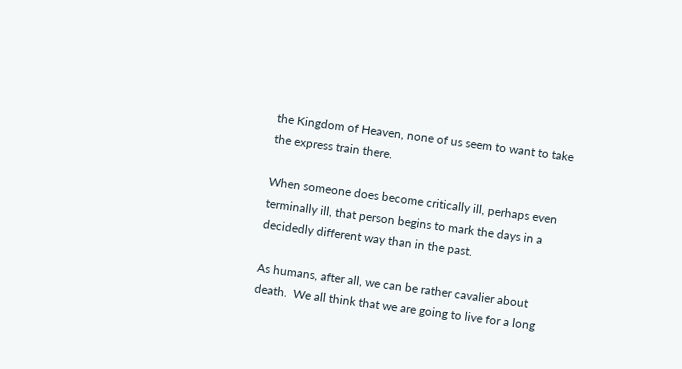the Kingdom of Heaven, none of us seem to want to take the express train there.

When someone does become critically ill, perhaps even terminally ill, that person begins to mark the days in a decidedly different way than in the past.

As humans, after all, we can be rather cavalier about death.  We all think that we are going to live for a long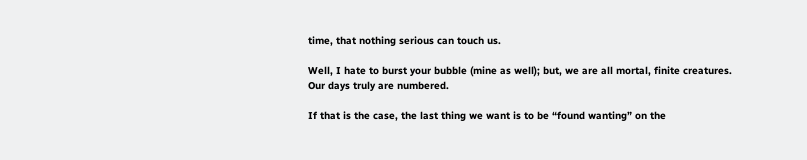time, that nothing serious can touch us.

Well, I hate to burst your bubble (mine as well); but, we are all mortal, finite creatures.  Our days truly are numbered.

If that is the case, the last thing we want is to be “found wanting” on the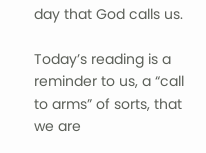day that God calls us.

Today’s reading is a reminder to us, a “call to arms” of sorts, that we are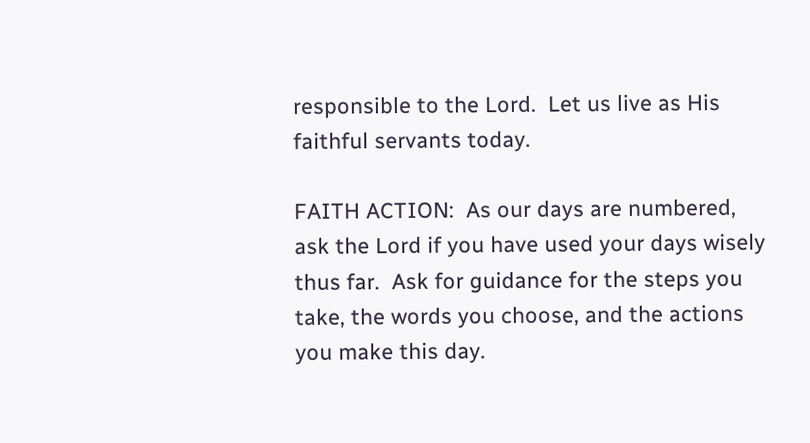responsible to the Lord.  Let us live as His faithful servants today.

FAITH ACTION:  As our days are numbered, ask the Lord if you have used your days wisely thus far.  Ask for guidance for the steps you take, the words you choose, and the actions you make this day.